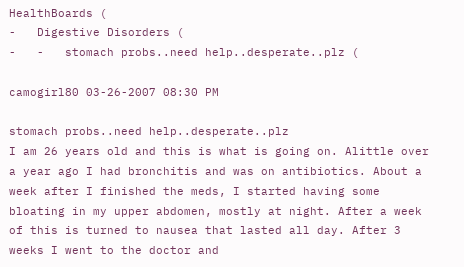HealthBoards (
-   Digestive Disorders (
-   -   stomach probs..need help..desperate..plz (

camogirl80 03-26-2007 08:30 PM

stomach probs..need help..desperate..plz
I am 26 years old and this is what is going on. Alittle over a year ago I had bronchitis and was on antibiotics. About a week after I finished the meds, I started having some bloating in my upper abdomen, mostly at night. After a week of this is turned to nausea that lasted all day. After 3 weeks I went to the doctor and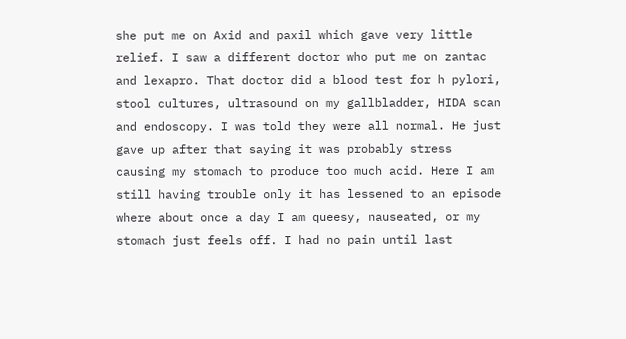she put me on Axid and paxil which gave very little relief. I saw a different doctor who put me on zantac and lexapro. That doctor did a blood test for h pylori, stool cultures, ultrasound on my gallbladder, HIDA scan and endoscopy. I was told they were all normal. He just gave up after that saying it was probably stress causing my stomach to produce too much acid. Here I am still having trouble only it has lessened to an episode where about once a day I am queesy, nauseated, or my stomach just feels off. I had no pain until last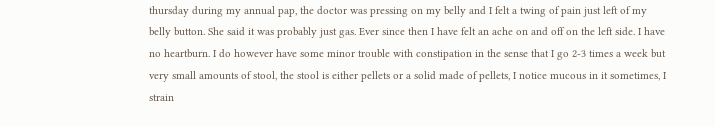thursday during my annual pap, the doctor was pressing on my belly and I felt a twing of pain just left of my belly button. She said it was probably just gas. Ever since then I have felt an ache on and off on the left side. I have no heartburn. I do however have some minor trouble with constipation in the sense that I go 2-3 times a week but very small amounts of stool, the stool is either pellets or a solid made of pellets, I notice mucous in it sometimes, I strain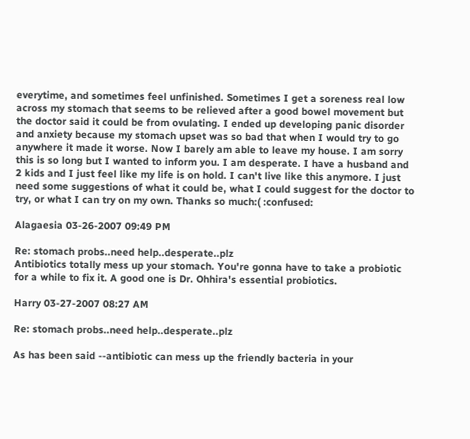everytime, and sometimes feel unfinished. Sometimes I get a soreness real low across my stomach that seems to be relieved after a good bowel movement but the doctor said it could be from ovulating. I ended up developing panic disorder and anxiety because my stomach upset was so bad that when I would try to go anywhere it made it worse. Now I barely am able to leave my house. I am sorry this is so long but I wanted to inform you. I am desperate. I have a husband and 2 kids and I just feel like my life is on hold. I can't live like this anymore. I just need some suggestions of what it could be, what I could suggest for the doctor to try, or what I can try on my own. Thanks so much:( :confused:

Alagaesia 03-26-2007 09:49 PM

Re: stomach probs..need help..desperate..plz
Antibiotics totally mess up your stomach. You're gonna have to take a probiotic for a while to fix it. A good one is Dr. Ohhira's essential probiotics.

Harry 03-27-2007 08:27 AM

Re: stomach probs..need help..desperate..plz

As has been said --antibiotic can mess up the friendly bacteria in your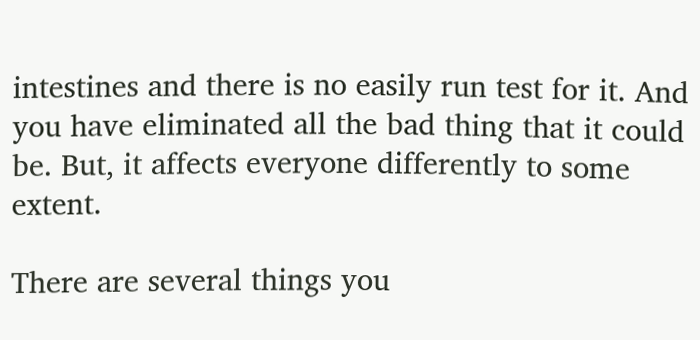intestines and there is no easily run test for it. And you have eliminated all the bad thing that it could be. But, it affects everyone differently to some extent.

There are several things you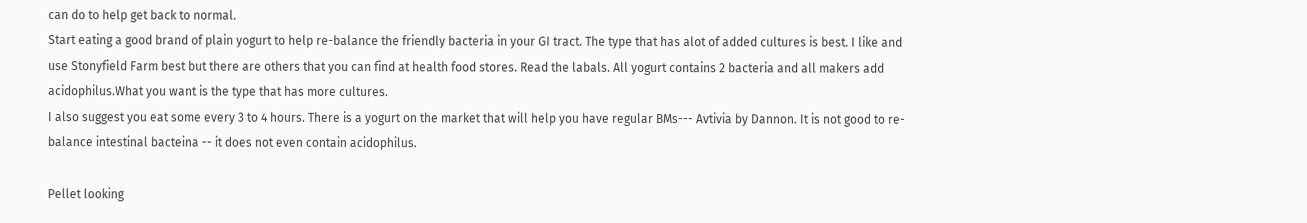can do to help get back to normal.
Start eating a good brand of plain yogurt to help re-balance the friendly bacteria in your GI tract. The type that has alot of added cultures is best. I like and use Stonyfield Farm best but there are others that you can find at health food stores. Read the labals. All yogurt contains 2 bacteria and all makers add acidophilus.What you want is the type that has more cultures.
I also suggest you eat some every 3 to 4 hours. There is a yogurt on the market that will help you have regular BMs--- Avtivia by Dannon. It is not good to re-balance intestinal bacteina -- it does not even contain acidophilus.

Pellet looking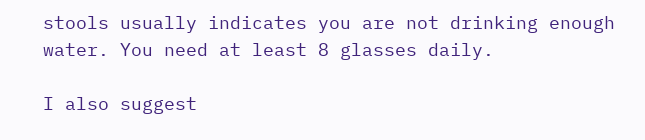stools usually indicates you are not drinking enough water. You need at least 8 glasses daily.

I also suggest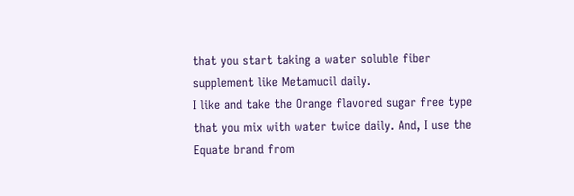that you start taking a water soluble fiber supplement like Metamucil daily.
I like and take the Orange flavored sugar free type that you mix with water twice daily. And, I use the Equate brand from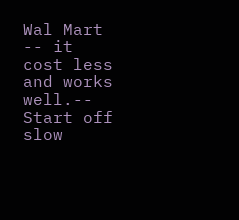Wal Mart -- it cost less and works well.-- Start off slow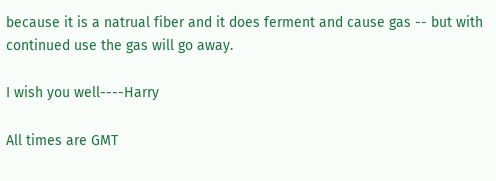because it is a natrual fiber and it does ferment and cause gas -- but with continued use the gas will go away.

I wish you well----Harry

All times are GMT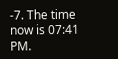-7. The time now is 07:41 PM.